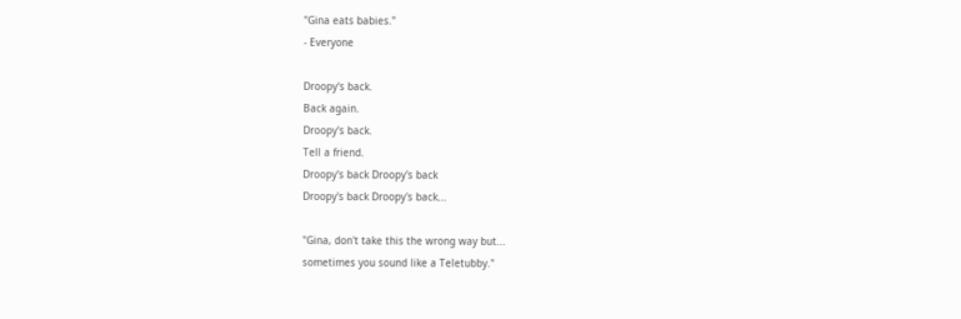"Gina eats babies."
- Everyone

Droopy's back.
Back again.
Droopy's back.
Tell a friend.
Droopy's back Droopy's back
Droopy's back Droopy's back...

"Gina, don't take this the wrong way but...
sometimes you sound like a Teletubby."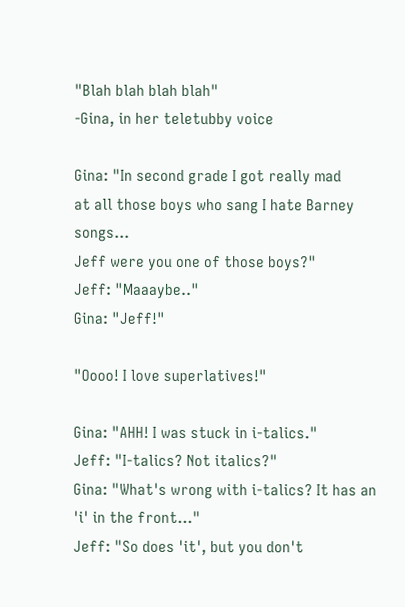"Blah blah blah blah"
-Gina, in her teletubby voice

Gina: "In second grade I got really mad
at all those boys who sang I hate Barney songs...
Jeff were you one of those boys?"
Jeff: "Maaaybe.."
Gina: "Jeff!"

"Oooo! I love superlatives!"

Gina: "AHH! I was stuck in i-talics."
Jeff: "I-talics? Not italics?"
Gina: "What's wrong with i-talics? It has an 'i' in the front..."
Jeff: "So does 'it', but you don't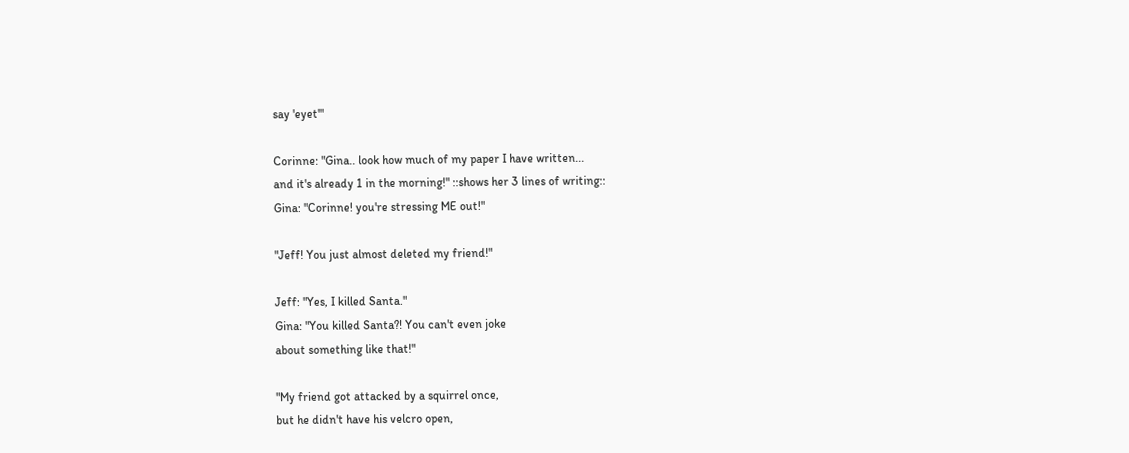say 'eyet'"

Corinne: "Gina.. look how much of my paper I have written...
and it's already 1 in the morning!" ::shows her 3 lines of writing::
Gina: "Corinne! you're stressing ME out!"

"Jeff! You just almost deleted my friend!"

Jeff: "Yes, I killed Santa."
Gina: "You killed Santa?! You can't even joke
about something like that!"

"My friend got attacked by a squirrel once,
but he didn't have his velcro open,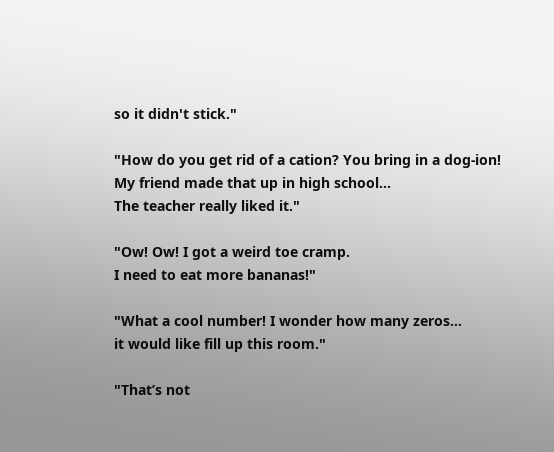so it didn't stick."

"How do you get rid of a cation? You bring in a dog-ion!
My friend made that up in high school...
The teacher really liked it."

"Ow! Ow! I got a weird toe cramp.
I need to eat more bananas!"

"What a cool number! I wonder how many zeros...
it would like fill up this room."

"That’s not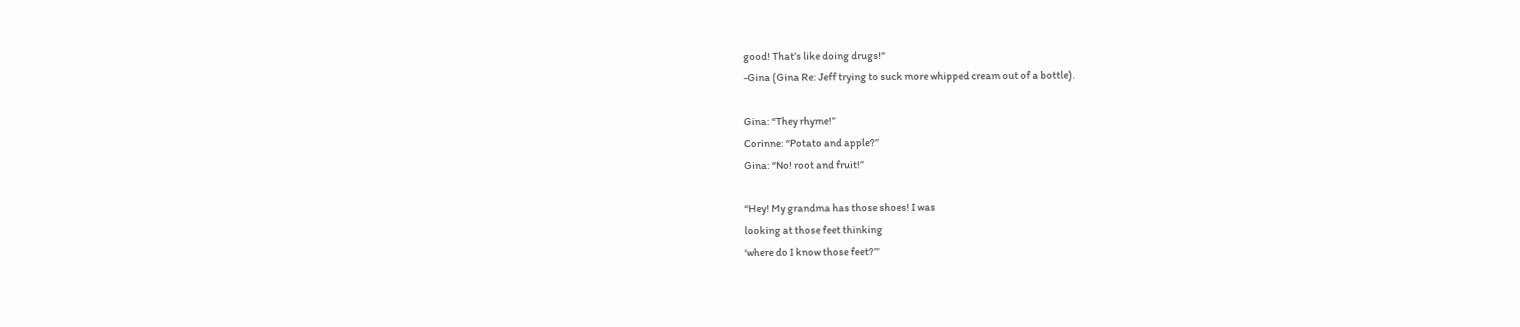good! That’s like doing drugs!"
-Gina (Gina Re: Jeff trying to suck more whipped cream out of a bottle).

Gina: “They rhyme!”
Corinne: “Potato and apple?”
Gina: “No! root and fruit!”

“Hey! My grandma has those shoes! I was
looking at those feet thinking
‘where do I know those feet?’”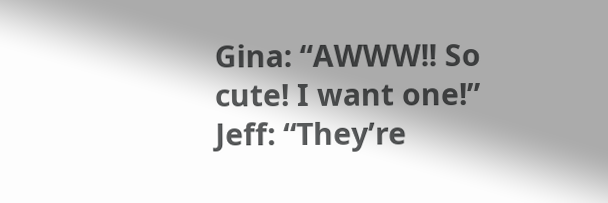Gina: “AWWW!! So cute! I want one!”
Jeff: “They’re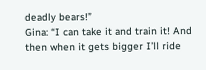deadly bears!”
Gina: “I can take it and train it! And then when it gets bigger I’ll ride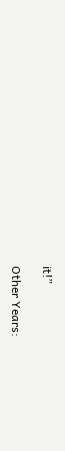it!”

Other Years: